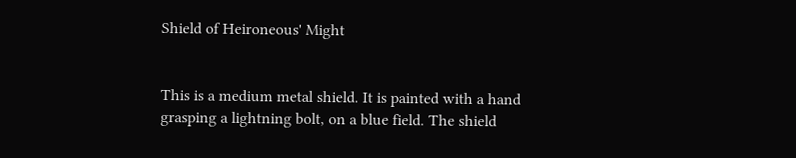Shield of Heironeous' Might


This is a medium metal shield. It is painted with a hand grasping a lightning bolt, on a blue field. The shield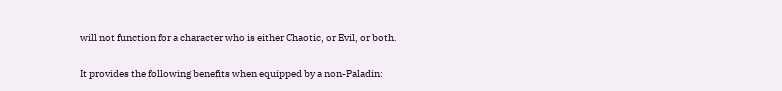will not function for a character who is either Chaotic, or Evil, or both.

It provides the following benefits when equipped by a non-Paladin: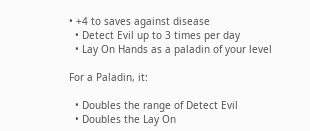• +4 to saves against disease
  • Detect Evil up to 3 times per day
  • Lay On Hands as a paladin of your level

For a Paladin, it:

  • Doubles the range of Detect Evil
  • Doubles the Lay On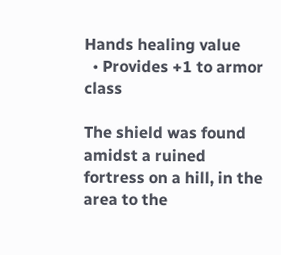Hands healing value
  • Provides +1 to armor class

The shield was found amidst a ruined fortress on a hill, in the area to the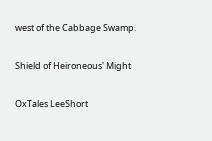west of the Cabbage Swamp.

Shield of Heironeous' Might

OxTales LeeShort